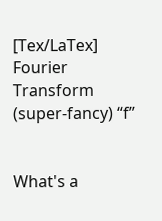[Tex/LaTex] Fourier Transform (super-fancy) “f”


What's a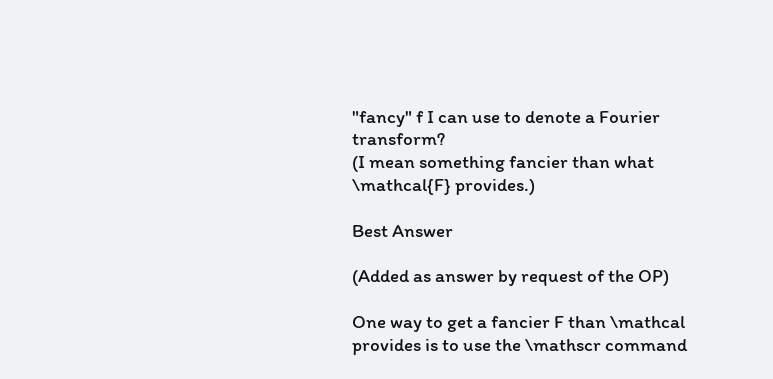"fancy" f I can use to denote a Fourier transform?
(I mean something fancier than what \mathcal{F} provides.)

Best Answer

(Added as answer by request of the OP)

One way to get a fancier F than \mathcal provides is to use the \mathscr command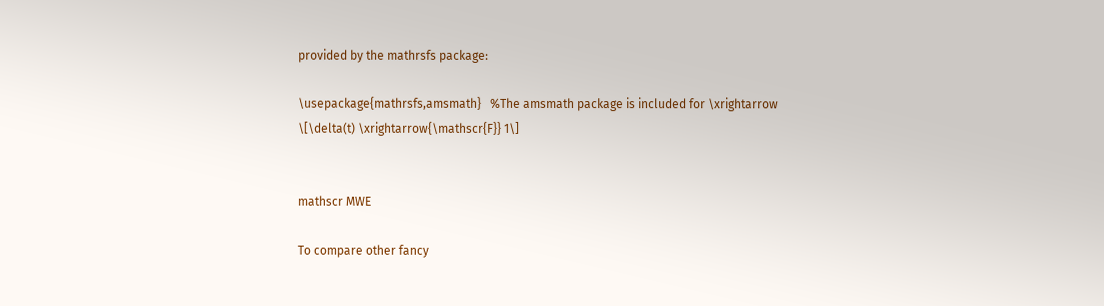provided by the mathrsfs package:

\usepackage{mathrsfs,amsmath}   %The amsmath package is included for \xrightarrow
\[\delta(t) \xrightarrow{\mathscr{F}} 1\]


mathscr MWE

To compare other fancy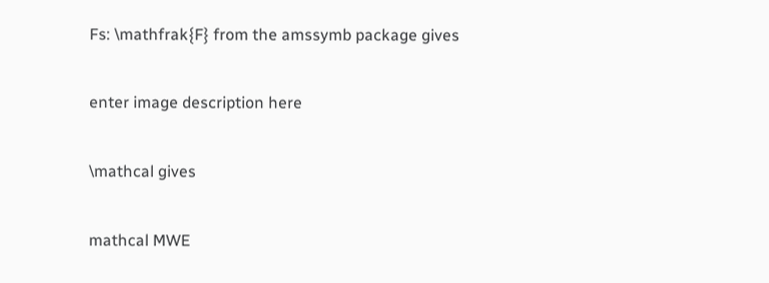Fs: \mathfrak{F} from the amssymb package gives

enter image description here

\mathcal gives

mathcal MWE